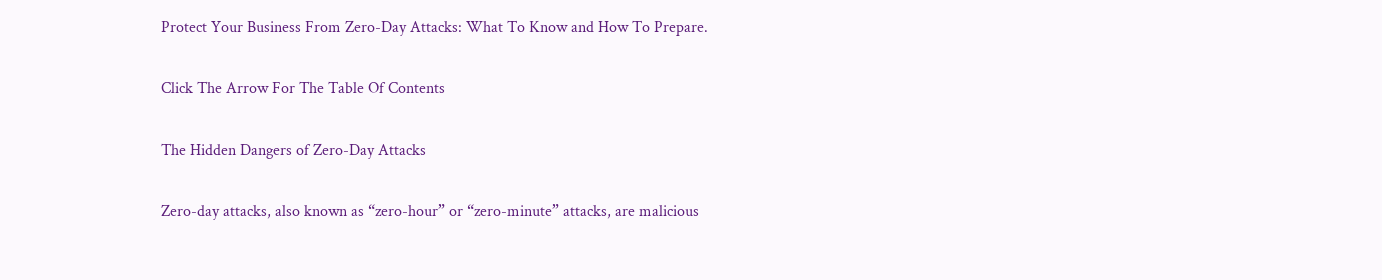Protect Your Business From Zero-Day Attacks: What To Know and How To Prepare.

Click The Arrow For The Table Of Contents

The Hidden Dangers of Zero-Day Attacks

Zero-day attacks, also known as “zero-hour” or “zero-minute” attacks, are malicious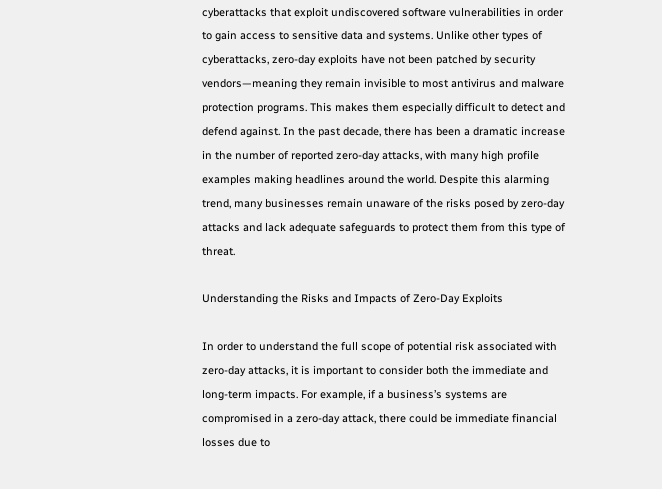cyberattacks that exploit undiscovered software vulnerabilities in order to gain access to sensitive data and systems. Unlike other types of cyberattacks, zero-day exploits have not been patched by security vendors—meaning they remain invisible to most antivirus and malware protection programs. This makes them especially difficult to detect and defend against. In the past decade, there has been a dramatic increase in the number of reported zero-day attacks, with many high profile examples making headlines around the world. Despite this alarming trend, many businesses remain unaware of the risks posed by zero-day attacks and lack adequate safeguards to protect them from this type of threat.

Understanding the Risks and Impacts of Zero-Day Exploits

In order to understand the full scope of potential risk associated with zero-day attacks, it is important to consider both the immediate and long-term impacts. For example, if a business’s systems are compromised in a zero-day attack, there could be immediate financial losses due to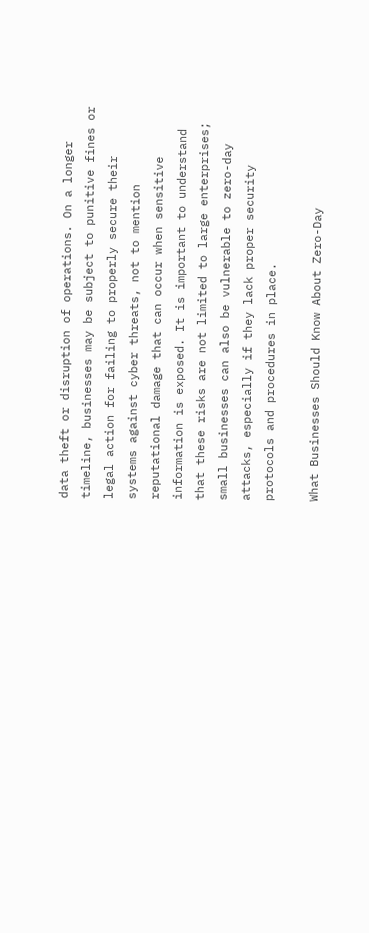data theft or disruption of operations. On a longer timeline, businesses may be subject to punitive fines or legal action for failing to properly secure their systems against cyber threats, not to mention reputational damage that can occur when sensitive information is exposed. It is important to understand that these risks are not limited to large enterprises; small businesses can also be vulnerable to zero-day attacks, especially if they lack proper security protocols and procedures in place.

What Businesses Should Know About Zero-Day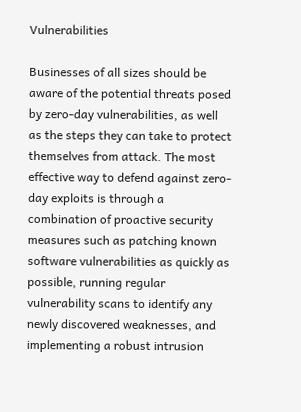Vulnerabilities

Businesses of all sizes should be aware of the potential threats posed by zero-day vulnerabilities, as well as the steps they can take to protect themselves from attack. The most effective way to defend against zero-day exploits is through a combination of proactive security measures such as patching known software vulnerabilities as quickly as possible, running regular vulnerability scans to identify any newly discovered weaknesses, and implementing a robust intrusion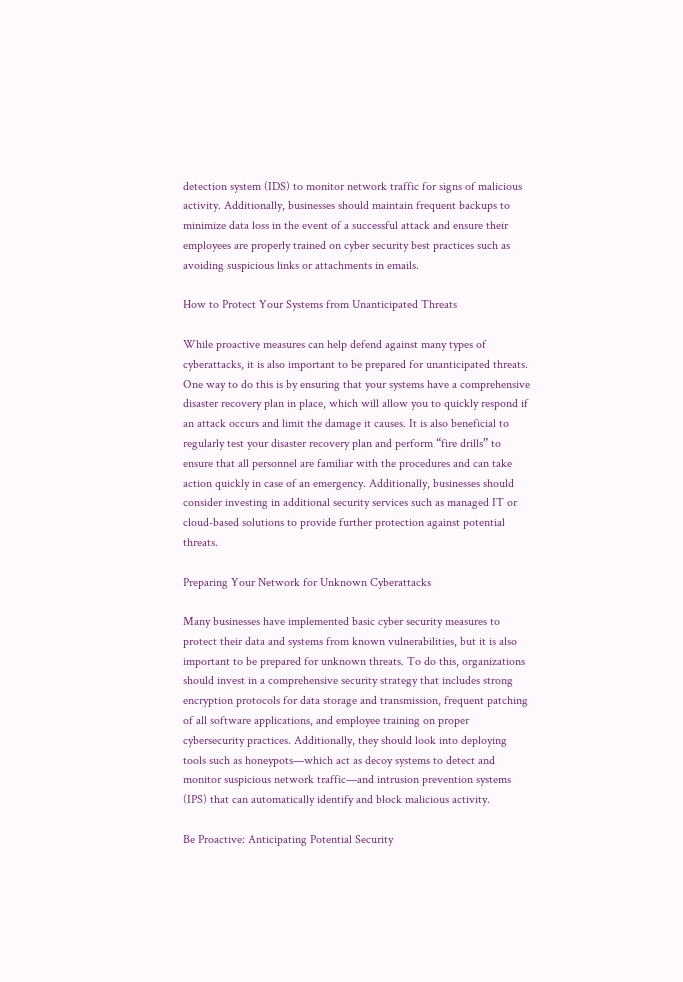detection system (IDS) to monitor network traffic for signs of malicious activity. Additionally, businesses should maintain frequent backups to minimize data loss in the event of a successful attack and ensure their employees are properly trained on cyber security best practices such as avoiding suspicious links or attachments in emails.

How to Protect Your Systems from Unanticipated Threats

While proactive measures can help defend against many types of cyberattacks, it is also important to be prepared for unanticipated threats. One way to do this is by ensuring that your systems have a comprehensive disaster recovery plan in place, which will allow you to quickly respond if an attack occurs and limit the damage it causes. It is also beneficial to regularly test your disaster recovery plan and perform “fire drills” to ensure that all personnel are familiar with the procedures and can take action quickly in case of an emergency. Additionally, businesses should consider investing in additional security services such as managed IT or cloud-based solutions to provide further protection against potential threats.

Preparing Your Network for Unknown Cyberattacks

Many businesses have implemented basic cyber security measures to protect their data and systems from known vulnerabilities, but it is also important to be prepared for unknown threats. To do this, organizations should invest in a comprehensive security strategy that includes strong encryption protocols for data storage and transmission, frequent patching of all software applications, and employee training on proper cybersecurity practices. Additionally, they should look into deploying tools such as honeypots—which act as decoy systems to detect and monitor suspicious network traffic—and intrusion prevention systems (IPS) that can automatically identify and block malicious activity.

Be Proactive: Anticipating Potential Security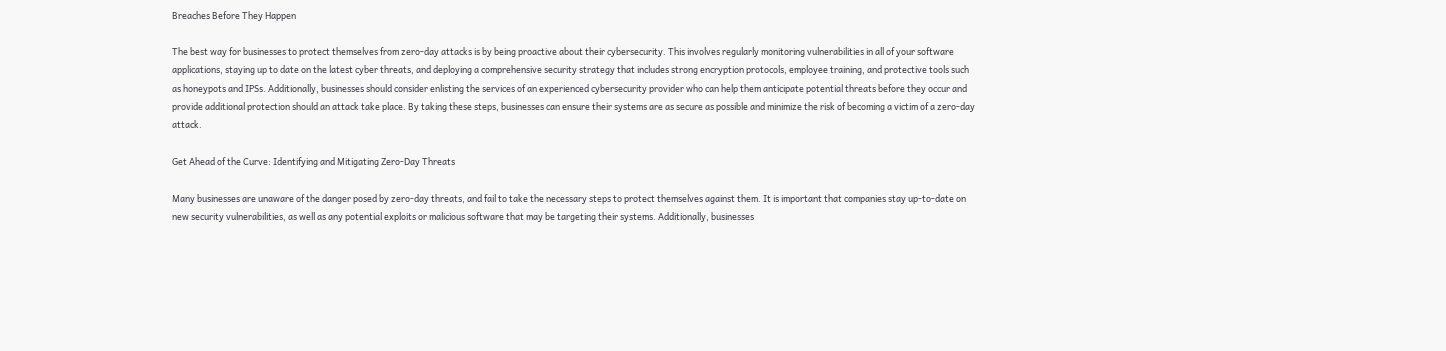Breaches Before They Happen

The best way for businesses to protect themselves from zero-day attacks is by being proactive about their cybersecurity. This involves regularly monitoring vulnerabilities in all of your software applications, staying up to date on the latest cyber threats, and deploying a comprehensive security strategy that includes strong encryption protocols, employee training, and protective tools such as honeypots and IPSs. Additionally, businesses should consider enlisting the services of an experienced cybersecurity provider who can help them anticipate potential threats before they occur and provide additional protection should an attack take place. By taking these steps, businesses can ensure their systems are as secure as possible and minimize the risk of becoming a victim of a zero-day attack.

Get Ahead of the Curve: Identifying and Mitigating Zero-Day Threats

Many businesses are unaware of the danger posed by zero-day threats, and fail to take the necessary steps to protect themselves against them. It is important that companies stay up-to-date on new security vulnerabilities, as well as any potential exploits or malicious software that may be targeting their systems. Additionally, businesses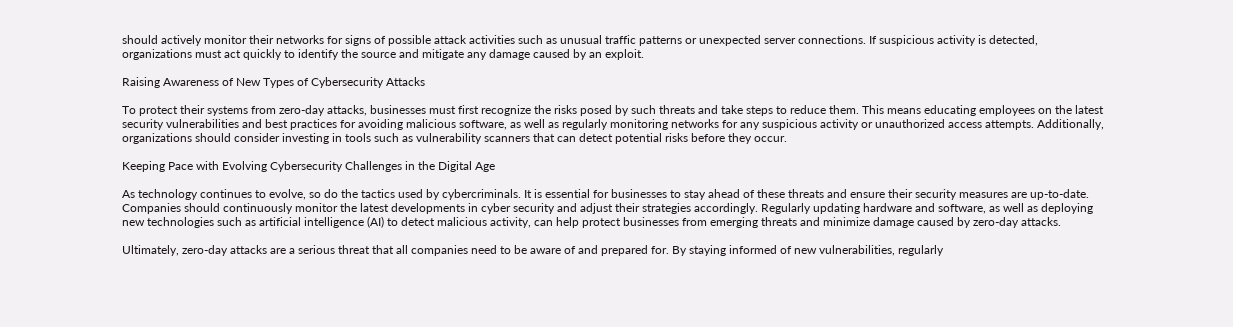should actively monitor their networks for signs of possible attack activities such as unusual traffic patterns or unexpected server connections. If suspicious activity is detected, organizations must act quickly to identify the source and mitigate any damage caused by an exploit.

Raising Awareness of New Types of Cybersecurity Attacks

To protect their systems from zero-day attacks, businesses must first recognize the risks posed by such threats and take steps to reduce them. This means educating employees on the latest security vulnerabilities and best practices for avoiding malicious software, as well as regularly monitoring networks for any suspicious activity or unauthorized access attempts. Additionally, organizations should consider investing in tools such as vulnerability scanners that can detect potential risks before they occur.

Keeping Pace with Evolving Cybersecurity Challenges in the Digital Age

As technology continues to evolve, so do the tactics used by cybercriminals. It is essential for businesses to stay ahead of these threats and ensure their security measures are up-to-date. Companies should continuously monitor the latest developments in cyber security and adjust their strategies accordingly. Regularly updating hardware and software, as well as deploying new technologies such as artificial intelligence (AI) to detect malicious activity, can help protect businesses from emerging threats and minimize damage caused by zero-day attacks.

Ultimately, zero-day attacks are a serious threat that all companies need to be aware of and prepared for. By staying informed of new vulnerabilities, regularly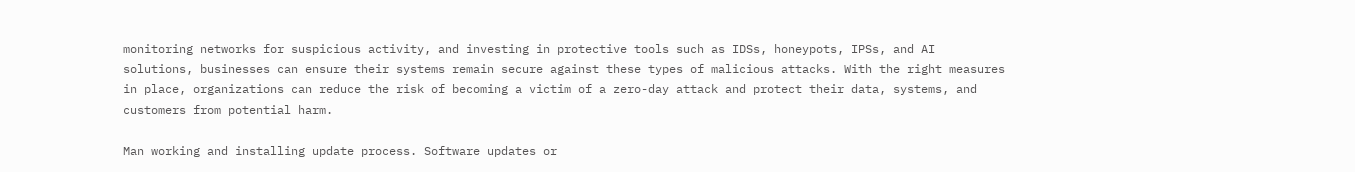monitoring networks for suspicious activity, and investing in protective tools such as IDSs, honeypots, IPSs, and AI solutions, businesses can ensure their systems remain secure against these types of malicious attacks. With the right measures in place, organizations can reduce the risk of becoming a victim of a zero-day attack and protect their data, systems, and customers from potential harm.

Man working and installing update process. Software updates or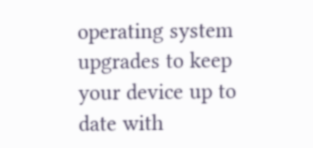operating system upgrades to keep your device up to date with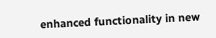enhanced functionality in new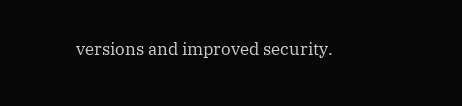versions and improved security.